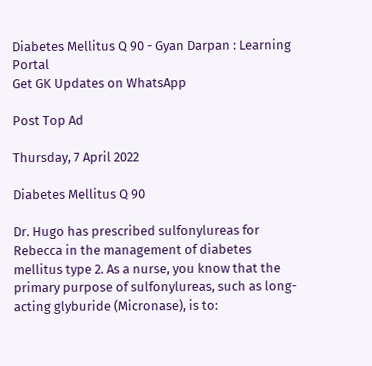Diabetes Mellitus Q 90 - Gyan Darpan : Learning Portal
Get GK Updates on WhatsApp

Post Top Ad

Thursday, 7 April 2022

Diabetes Mellitus Q 90

Dr. Hugo has prescribed sulfonylureas for Rebecca in the management of diabetes mellitus type 2. As a nurse, you know that the primary purpose of sulfonylureas, such as long-acting glyburide (Micronase), is to: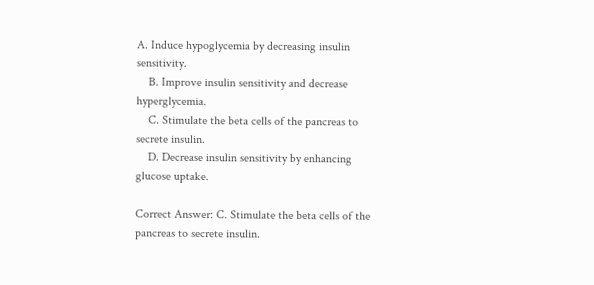A. Induce hypoglycemia by decreasing insulin sensitivity.
    B. Improve insulin sensitivity and decrease hyperglycemia.
    C. Stimulate the beta cells of the pancreas to secrete insulin.
    D. Decrease insulin sensitivity by enhancing glucose uptake.

Correct Answer: C. Stimulate the beta cells of the pancreas to secrete insulin.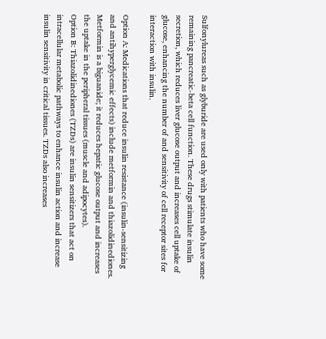Sulfonylureas such as glyburide are used only with patients who have some remaining pancreatic-beta cell function. These drugs stimulate insulin secretion, which reduces liver glucose output and increases cell uptake of glucose, enhancing the number of and sensitivity of cell receptor sites for interaction with insulin.

Option A: Medications that reduce insulin resistance (insulin-sensitizing and antihyperglycemic effects) include metformin and thiazolidinediones. Metformin is a biguanide; it reduces hepatic glucose output and increases the uptake in the peripheral tissues (muscle and adipocytes).
Option B: Thiazolidinediones (TZDs) are insulin sensitizers that act on intracellular metabolic pathways to enhance insulin action and increase insulin sensitivity in critical tissues. TZDs also increases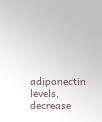adiponectin levels, decrease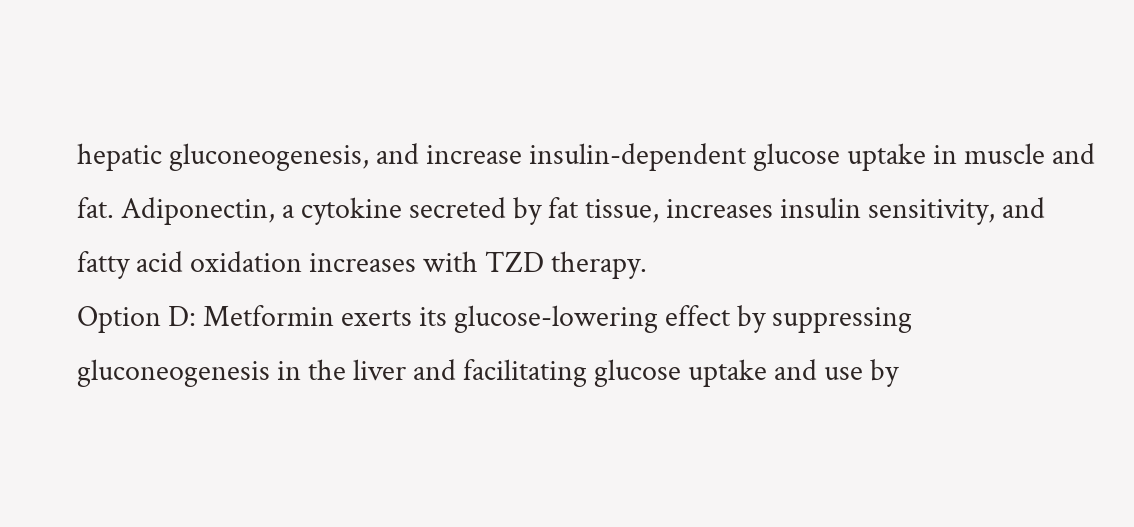hepatic gluconeogenesis, and increase insulin-dependent glucose uptake in muscle and fat. Adiponectin, a cytokine secreted by fat tissue, increases insulin sensitivity, and fatty acid oxidation increases with TZD therapy.
Option D: Metformin exerts its glucose-lowering effect by suppressing gluconeogenesis in the liver and facilitating glucose uptake and use by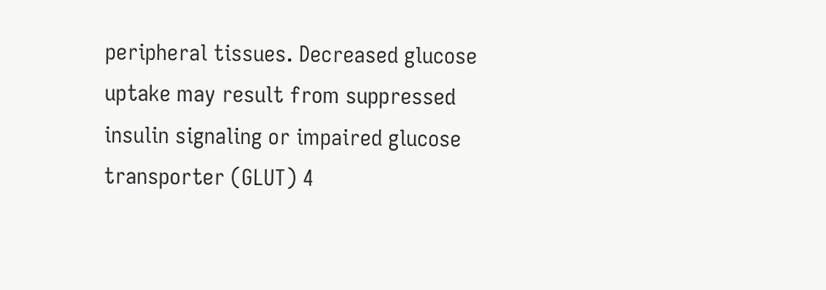peripheral tissues. Decreased glucose uptake may result from suppressed insulin signaling or impaired glucose transporter (GLUT) 4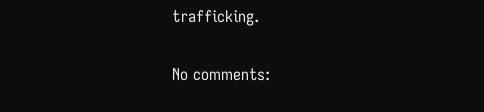trafficking.

No comments: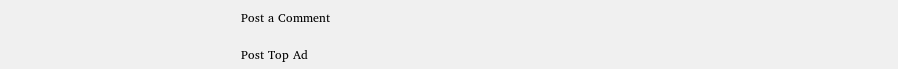Post a Comment

Post Top Ad